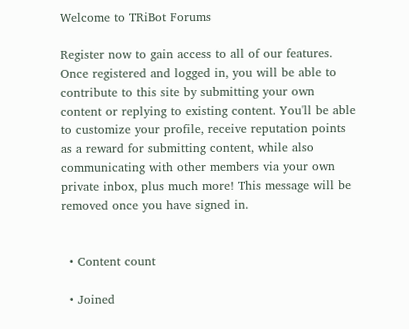Welcome to TRiBot Forums

Register now to gain access to all of our features. Once registered and logged in, you will be able to contribute to this site by submitting your own content or replying to existing content. You'll be able to customize your profile, receive reputation points as a reward for submitting content, while also communicating with other members via your own private inbox, plus much more! This message will be removed once you have signed in.


  • Content count

  • Joined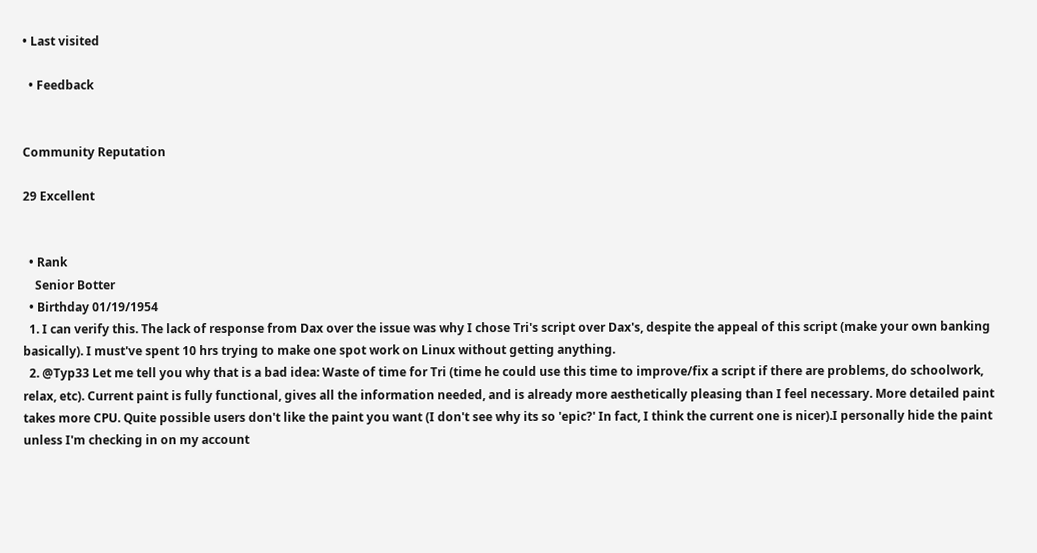• Last visited

  • Feedback


Community Reputation

29 Excellent


  • Rank
    Senior Botter
  • Birthday 01/19/1954
  1. I can verify this. The lack of response from Dax over the issue was why I chose Tri's script over Dax's, despite the appeal of this script (make your own banking basically). I must've spent 10 hrs trying to make one spot work on Linux without getting anything.
  2. @Typ33 Let me tell you why that is a bad idea: Waste of time for Tri (time he could use this time to improve/fix a script if there are problems, do schoolwork, relax, etc). Current paint is fully functional, gives all the information needed, and is already more aesthetically pleasing than I feel necessary. More detailed paint takes more CPU. Quite possible users don't like the paint you want (I don't see why its so 'epic?' In fact, I think the current one is nicer).I personally hide the paint unless I'm checking in on my account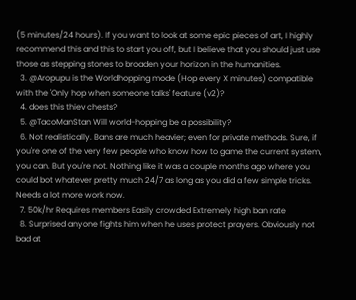(5 minutes/24 hours). If you want to look at some epic pieces of art, I highly recommend this and this to start you off, but I believe that you should just use those as stepping stones to broaden your horizon in the humanities.
  3. @Aropupu is the Worldhopping mode (Hop every X minutes) compatible with the 'Only hop when someone talks' feature (v2)?
  4. does this thiev chests?
  5. @TacoManStan Will world-hopping be a possibility?
  6. Not realistically. Bans are much heavier; even for private methods. Sure, if you're one of the very few people who know how to game the current system, you can. But you're not. Nothing like it was a couple months ago where you could bot whatever pretty much 24/7 as long as you did a few simple tricks. Needs a lot more work now.
  7. 50k/hr Requires members Easily crowded Extremely high ban rate
  8. Surprised anyone fights him when he uses protect prayers. Obviously not bad at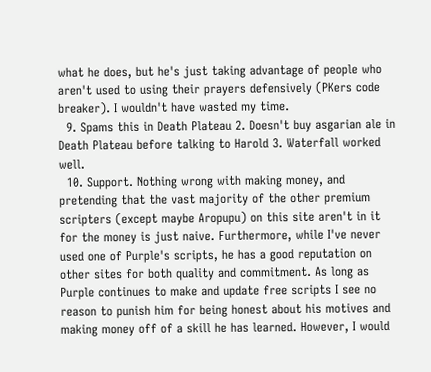what he does, but he's just taking advantage of people who aren't used to using their prayers defensively (PKers code breaker). I wouldn't have wasted my time.
  9. Spams this in Death Plateau 2. Doesn't buy asgarian ale in Death Plateau before talking to Harold 3. Waterfall worked well.
  10. Support. Nothing wrong with making money, and pretending that the vast majority of the other premium scripters (except maybe Aropupu) on this site aren't in it for the money is just naive. Furthermore, while I've never used one of Purple's scripts, he has a good reputation on other sites for both quality and commitment. As long as Purple continues to make and update free scripts I see no reason to punish him for being honest about his motives and making money off of a skill he has learned. However, I would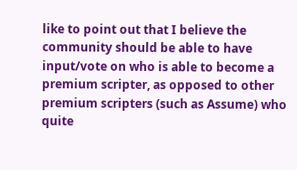like to point out that I believe the community should be able to have input/vote on who is able to become a premium scripter, as opposed to other premium scripters (such as Assume) who quite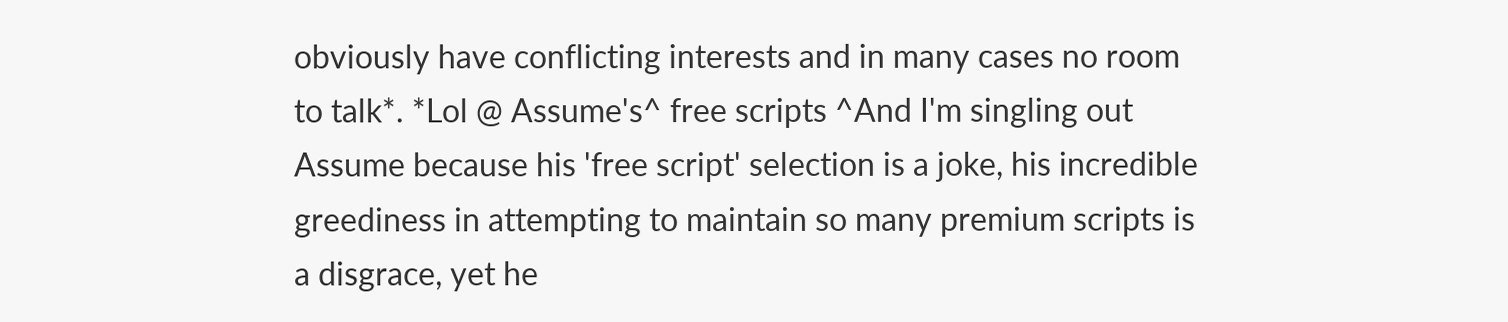obviously have conflicting interests and in many cases no room to talk*. *Lol @ Assume's^ free scripts ^And I'm singling out Assume because his 'free script' selection is a joke, his incredible greediness in attempting to maintain so many premium scripts is a disgrace, yet he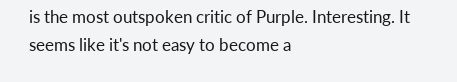is the most outspoken critic of Purple. Interesting. It seems like it's not easy to become a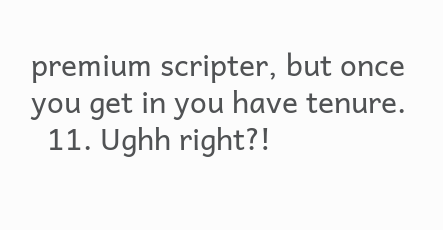premium scripter, but once you get in you have tenure.
  11. Ughh right?!